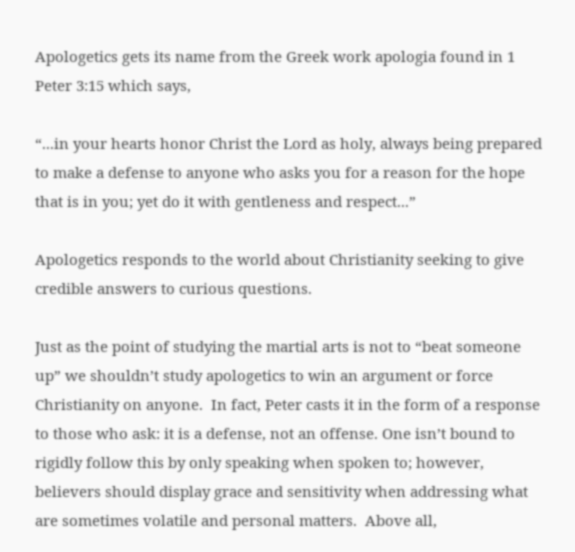Apologetics gets its name from the Greek work apologia found in 1 Peter 3:15 which says,

“...in your hearts honor Christ the Lord as holy, always being prepared to make a defense to anyone who asks you for a reason for the hope that is in you; yet do it with gentleness and respect...”

Apologetics responds to the world about Christianity seeking to give credible answers to curious questions.

Just as the point of studying the martial arts is not to “beat someone up” we shouldn’t study apologetics to win an argument or force Christianity on anyone.  In fact, Peter casts it in the form of a response to those who ask: it is a defense, not an offense. One isn’t bound to rigidly follow this by only speaking when spoken to; however, believers should display grace and sensitivity when addressing what are sometimes volatile and personal matters.  Above all,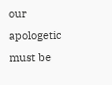our apologetic must be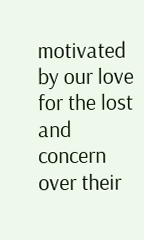motivated by our love for the lost and concern over their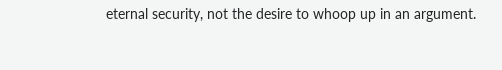eternal security, not the desire to whoop up in an argument.